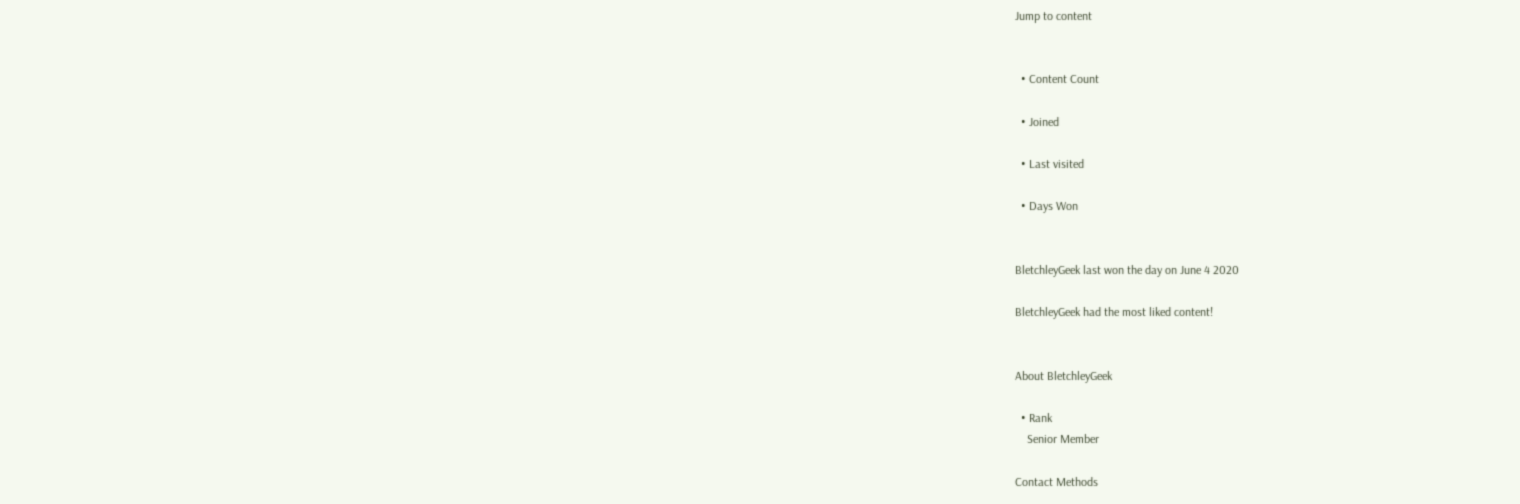Jump to content


  • Content Count

  • Joined

  • Last visited

  • Days Won


BletchleyGeek last won the day on June 4 2020

BletchleyGeek had the most liked content!


About BletchleyGeek

  • Rank
    Senior Member

Contact Methods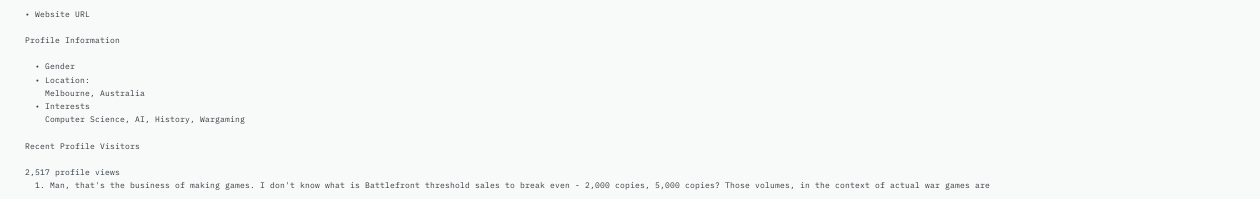• Website URL

Profile Information

  • Gender
  • Location:
    Melbourne, Australia
  • Interests
    Computer Science, AI, History, Wargaming

Recent Profile Visitors

2,517 profile views
  1. Man, that's the business of making games. I don't know what is Battlefront threshold sales to break even - 2,000 copies, 5,000 copies? Those volumes, in the context of actual war games are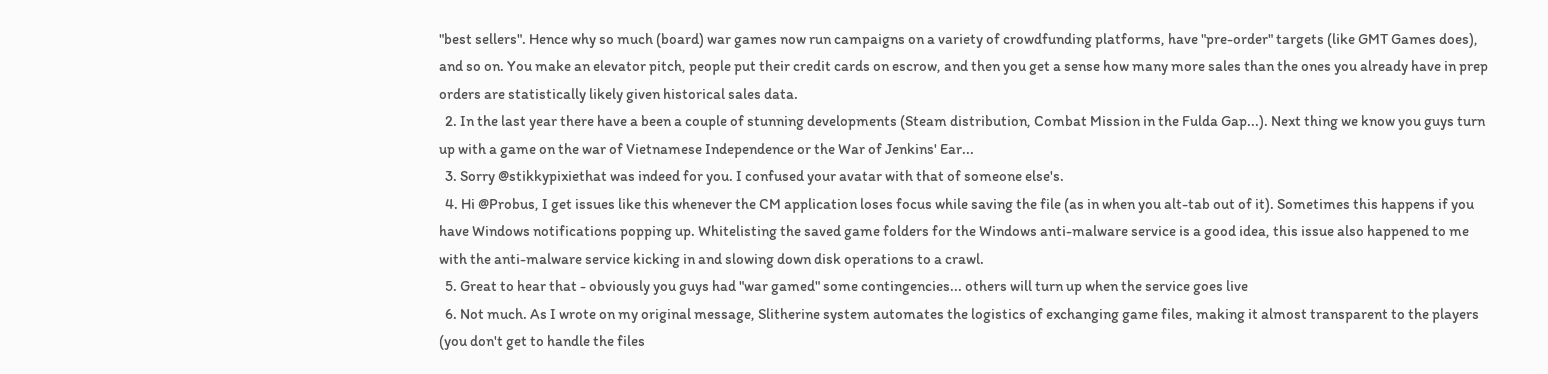"best sellers". Hence why so much (board) war games now run campaigns on a variety of crowdfunding platforms, have "pre-order" targets (like GMT Games does), and so on. You make an elevator pitch, people put their credit cards on escrow, and then you get a sense how many more sales than the ones you already have in prep orders are statistically likely given historical sales data.
  2. In the last year there have a been a couple of stunning developments (Steam distribution, Combat Mission in the Fulda Gap...). Next thing we know you guys turn up with a game on the war of Vietnamese Independence or the War of Jenkins' Ear...
  3. Sorry @stikkypixiethat was indeed for you. I confused your avatar with that of someone else's.
  4. Hi @Probus, I get issues like this whenever the CM application loses focus while saving the file (as in when you alt-tab out of it). Sometimes this happens if you have Windows notifications popping up. Whitelisting the saved game folders for the Windows anti-malware service is a good idea, this issue also happened to me with the anti-malware service kicking in and slowing down disk operations to a crawl.
  5. Great to hear that - obviously you guys had "war gamed" some contingencies... others will turn up when the service goes live
  6. Not much. As I wrote on my original message, Slitherine system automates the logistics of exchanging game files, making it almost transparent to the players (you don't get to handle the files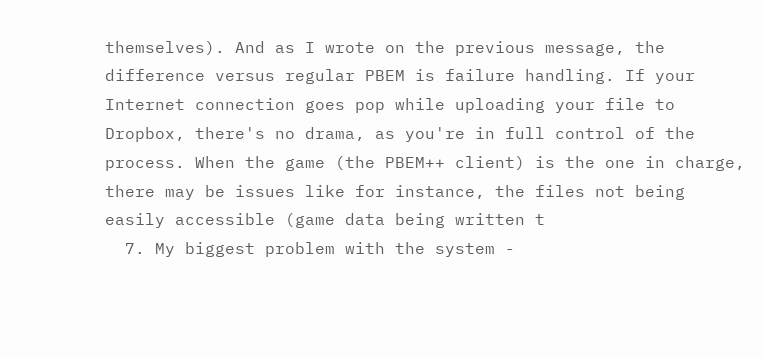themselves). And as I wrote on the previous message, the difference versus regular PBEM is failure handling. If your Internet connection goes pop while uploading your file to Dropbox, there's no drama, as you're in full control of the process. When the game (the PBEM++ client) is the one in charge, there may be issues like for instance, the files not being easily accessible (game data being written t
  7. My biggest problem with the system -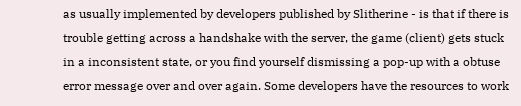as usually implemented by developers published by Slitherine - is that if there is trouble getting across a handshake with the server, the game (client) gets stuck in a inconsistent state, or you find yourself dismissing a pop-up with a obtuse error message over and over again. Some developers have the resources to work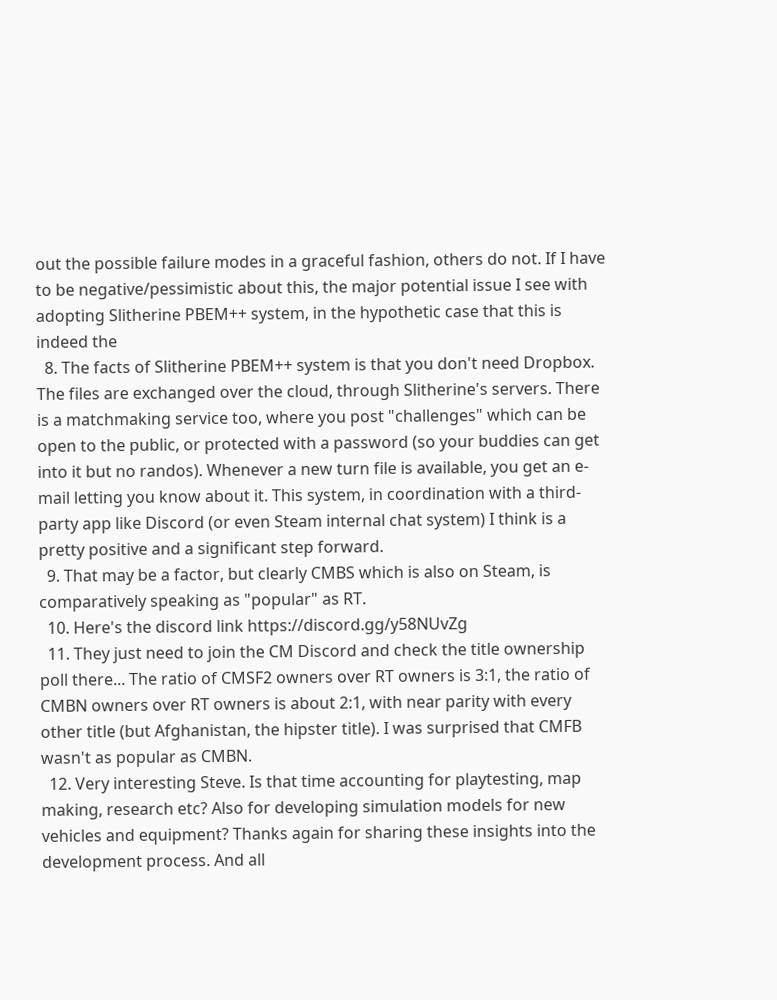out the possible failure modes in a graceful fashion, others do not. If I have to be negative/pessimistic about this, the major potential issue I see with adopting Slitherine PBEM++ system, in the hypothetic case that this is indeed the
  8. The facts of Slitherine PBEM++ system is that you don't need Dropbox. The files are exchanged over the cloud, through Slitherine's servers. There is a matchmaking service too, where you post "challenges" which can be open to the public, or protected with a password (so your buddies can get into it but no randos). Whenever a new turn file is available, you get an e-mail letting you know about it. This system, in coordination with a third-party app like Discord (or even Steam internal chat system) I think is a pretty positive and a significant step forward.
  9. That may be a factor, but clearly CMBS which is also on Steam, is comparatively speaking as "popular" as RT.
  10. Here's the discord link https://discord.gg/y58NUvZg
  11. They just need to join the CM Discord and check the title ownership poll there... The ratio of CMSF2 owners over RT owners is 3:1, the ratio of CMBN owners over RT owners is about 2:1, with near parity with every other title (but Afghanistan, the hipster title). I was surprised that CMFB wasn't as popular as CMBN.
  12. Very interesting Steve. Is that time accounting for playtesting, map making, research etc? Also for developing simulation models for new vehicles and equipment? Thanks again for sharing these insights into the development process. And all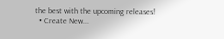the best with the upcoming releases!
  • Create New...